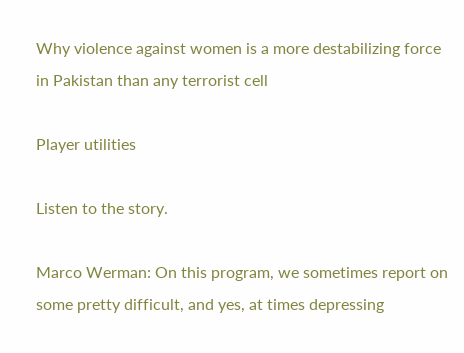Why violence against women is a more destabilizing force in Pakistan than any terrorist cell

Player utilities

Listen to the story.

Marco Werman: On this program, we sometimes report on some pretty difficult, and yes, at times depressing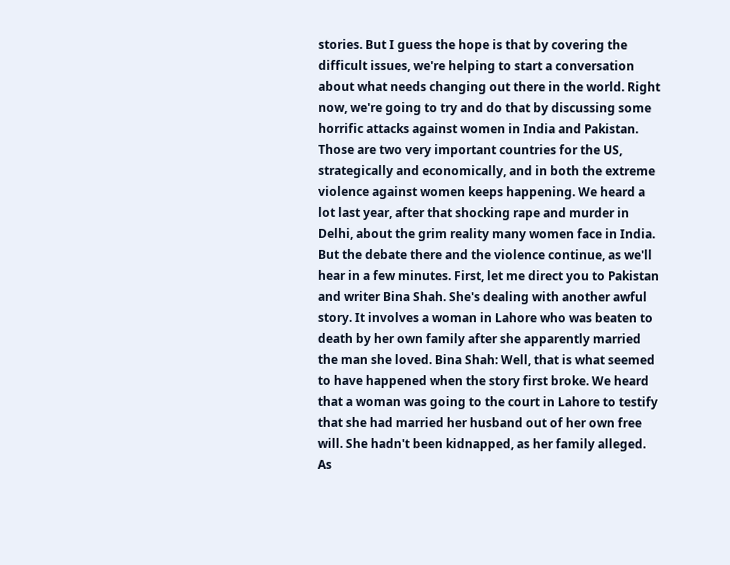stories. But I guess the hope is that by covering the difficult issues, we're helping to start a conversation about what needs changing out there in the world. Right now, we're going to try and do that by discussing some horrific attacks against women in India and Pakistan. Those are two very important countries for the US, strategically and economically, and in both the extreme violence against women keeps happening. We heard a lot last year, after that shocking rape and murder in Delhi, about the grim reality many women face in India. But the debate there and the violence continue, as we'll hear in a few minutes. First, let me direct you to Pakistan and writer Bina Shah. She's dealing with another awful story. It involves a woman in Lahore who was beaten to death by her own family after she apparently married the man she loved. Bina Shah: Well, that is what seemed to have happened when the story first broke. We heard that a woman was going to the court in Lahore to testify that she had married her husband out of her own free will. She hadn't been kidnapped, as her family alleged. As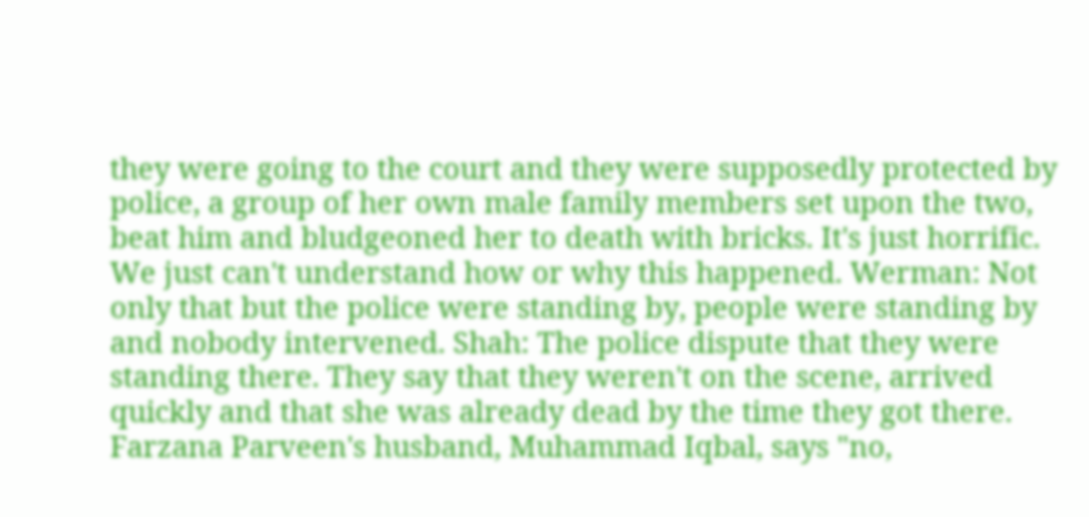they were going to the court and they were supposedly protected by police, a group of her own male family members set upon the two, beat him and bludgeoned her to death with bricks. It's just horrific. We just can't understand how or why this happened. Werman: Not only that but the police were standing by, people were standing by and nobody intervened. Shah: The police dispute that they were standing there. They say that they weren't on the scene, arrived quickly and that she was already dead by the time they got there. Farzana Parveen's husband, Muhammad Iqbal, says "no,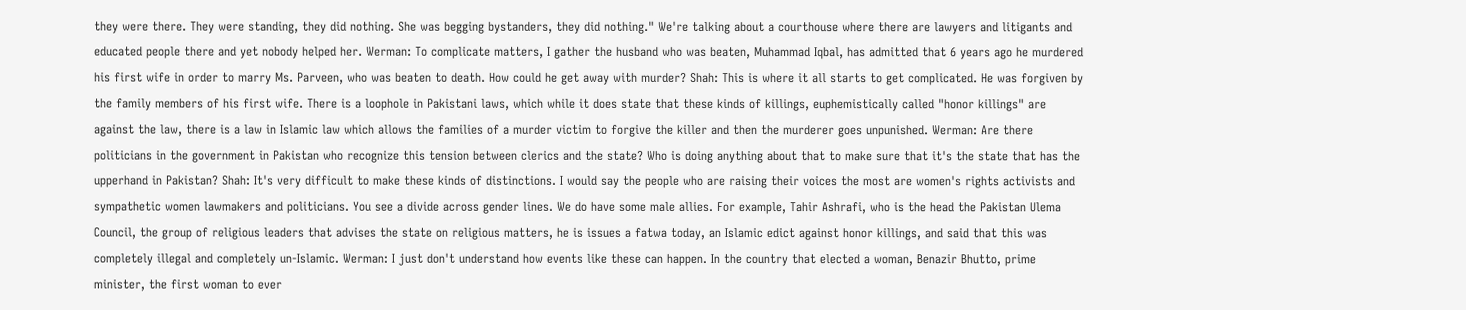they were there. They were standing, they did nothing. She was begging bystanders, they did nothing." We're talking about a courthouse where there are lawyers and litigants and educated people there and yet nobody helped her. Werman: To complicate matters, I gather the husband who was beaten, Muhammad Iqbal, has admitted that 6 years ago he murdered his first wife in order to marry Ms. Parveen, who was beaten to death. How could he get away with murder? Shah: This is where it all starts to get complicated. He was forgiven by the family members of his first wife. There is a loophole in Pakistani laws, which while it does state that these kinds of killings, euphemistically called "honor killings" are against the law, there is a law in Islamic law which allows the families of a murder victim to forgive the killer and then the murderer goes unpunished. Werman: Are there politicians in the government in Pakistan who recognize this tension between clerics and the state? Who is doing anything about that to make sure that it's the state that has the upperhand in Pakistan? Shah: It's very difficult to make these kinds of distinctions. I would say the people who are raising their voices the most are women's rights activists and sympathetic women lawmakers and politicians. You see a divide across gender lines. We do have some male allies. For example, Tahir Ashrafi, who is the head the Pakistan Ulema Council, the group of religious leaders that advises the state on religious matters, he is issues a fatwa today, an Islamic edict against honor killings, and said that this was completely illegal and completely un-Islamic. Werman: I just don't understand how events like these can happen. In the country that elected a woman, Benazir Bhutto, prime minister, the first woman to ever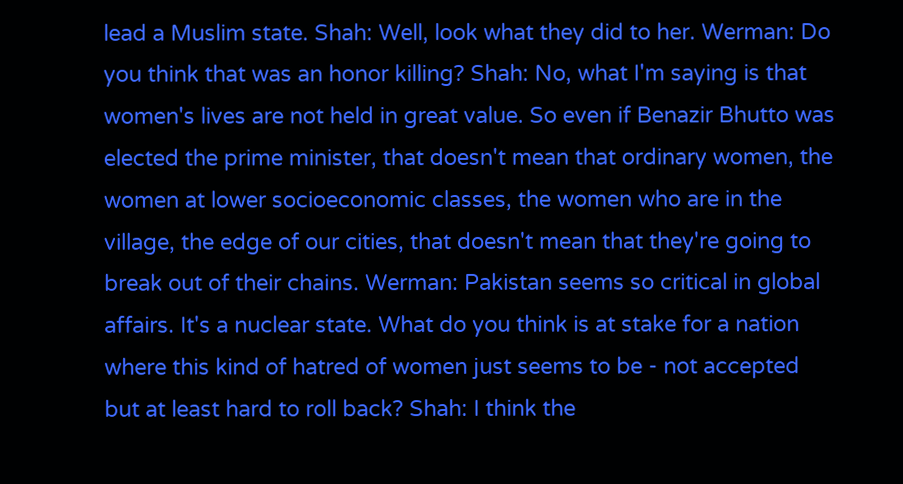lead a Muslim state. Shah: Well, look what they did to her. Werman: Do you think that was an honor killing? Shah: No, what I'm saying is that women's lives are not held in great value. So even if Benazir Bhutto was elected the prime minister, that doesn't mean that ordinary women, the women at lower socioeconomic classes, the women who are in the village, the edge of our cities, that doesn't mean that they're going to break out of their chains. Werman: Pakistan seems so critical in global affairs. It's a nuclear state. What do you think is at stake for a nation where this kind of hatred of women just seems to be - not accepted but at least hard to roll back? Shah: I think the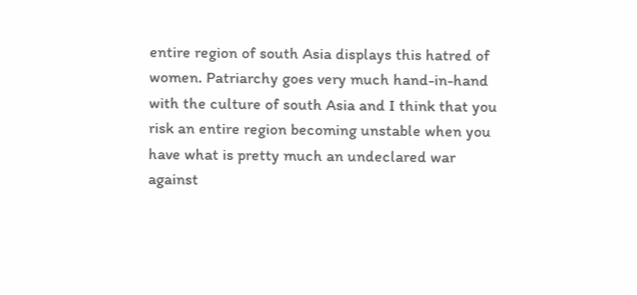entire region of south Asia displays this hatred of women. Patriarchy goes very much hand-in-hand with the culture of south Asia and I think that you risk an entire region becoming unstable when you have what is pretty much an undeclared war against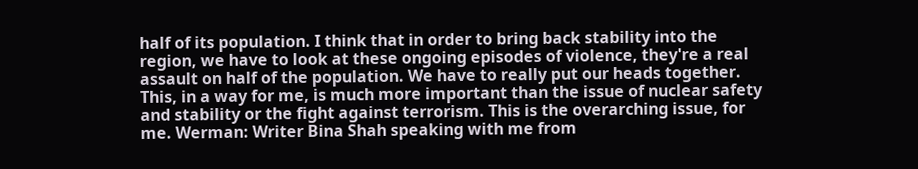half of its population. I think that in order to bring back stability into the region, we have to look at these ongoing episodes of violence, they're a real assault on half of the population. We have to really put our heads together. This, in a way for me, is much more important than the issue of nuclear safety and stability or the fight against terrorism. This is the overarching issue, for me. Werman: Writer Bina Shah speaking with me from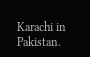Karachi in Pakistan.